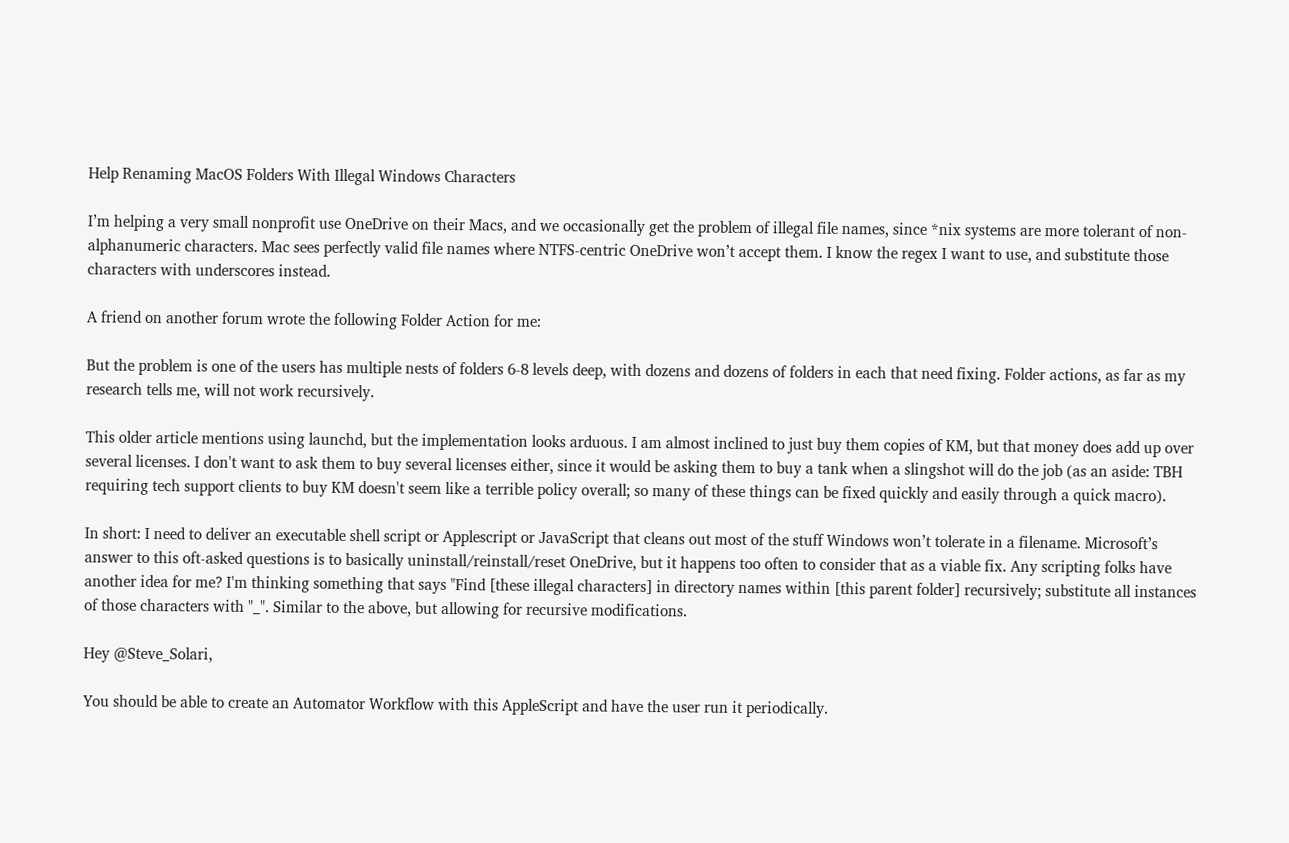Help Renaming MacOS Folders With Illegal Windows Characters

I’m helping a very small nonprofit use OneDrive on their Macs, and we occasionally get the problem of illegal file names, since *nix systems are more tolerant of non-alphanumeric characters. Mac sees perfectly valid file names where NTFS-centric OneDrive won’t accept them. I know the regex I want to use, and substitute those characters with underscores instead.

A friend on another forum wrote the following Folder Action for me:

But the problem is one of the users has multiple nests of folders 6-8 levels deep, with dozens and dozens of folders in each that need fixing. Folder actions, as far as my research tells me, will not work recursively.

This older article mentions using launchd, but the implementation looks arduous. I am almost inclined to just buy them copies of KM, but that money does add up over several licenses. I don't want to ask them to buy several licenses either, since it would be asking them to buy a tank when a slingshot will do the job (as an aside: TBH requiring tech support clients to buy KM doesn't seem like a terrible policy overall; so many of these things can be fixed quickly and easily through a quick macro).

In short: I need to deliver an executable shell script or Applescript or JavaScript that cleans out most of the stuff Windows won’t tolerate in a filename. Microsoft’s answer to this oft-asked questions is to basically uninstall/reinstall/reset OneDrive, but it happens too often to consider that as a viable fix. Any scripting folks have another idea for me? I'm thinking something that says "Find [these illegal characters] in directory names within [this parent folder] recursively; substitute all instances of those characters with "_". Similar to the above, but allowing for recursive modifications.

Hey @Steve_Solari,

You should be able to create an Automator Workflow with this AppleScript and have the user run it periodically.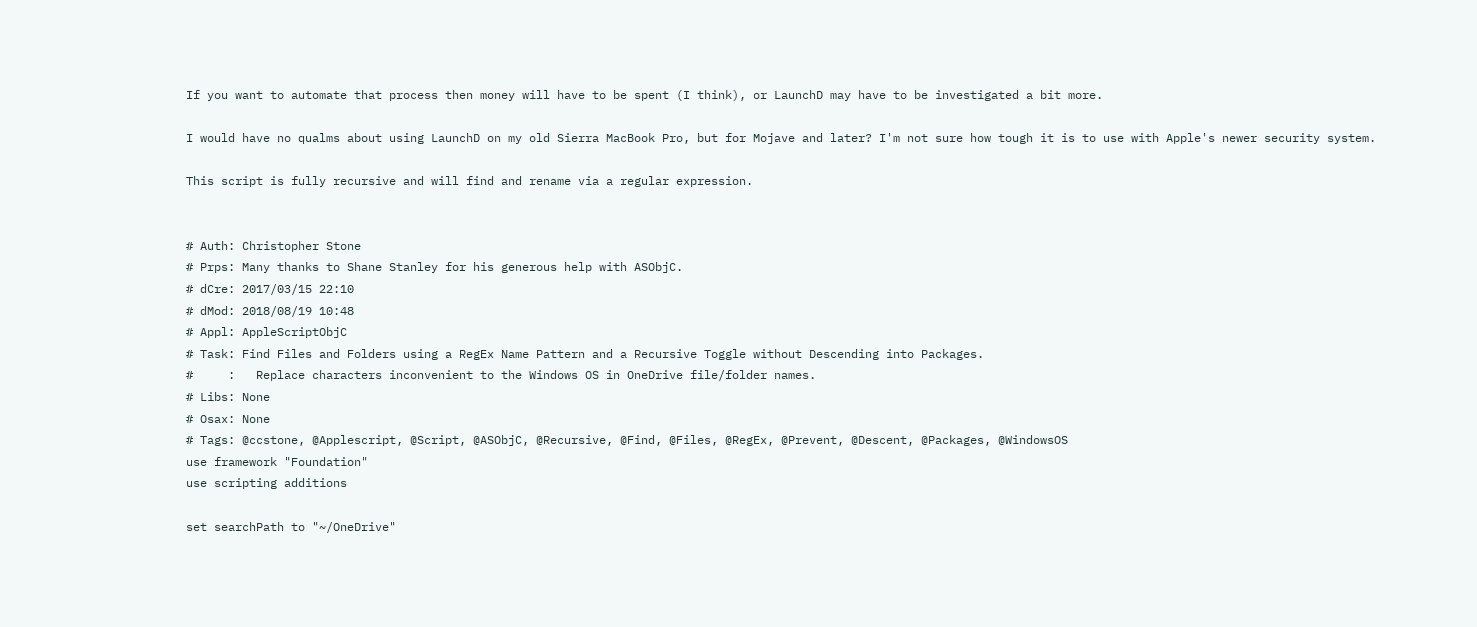If you want to automate that process then money will have to be spent (I think), or LaunchD may have to be investigated a bit more.

I would have no qualms about using LaunchD on my old Sierra MacBook Pro, but for Mojave and later? I'm not sure how tough it is to use with Apple's newer security system.

This script is fully recursive and will find and rename via a regular expression.


# Auth: Christopher Stone
# Prps: Many thanks to Shane Stanley for his generous help with ASObjC.
# dCre: 2017/03/15 22:10
# dMod: 2018/08/19 10:48
# Appl: AppleScriptObjC
# Task: Find Files and Folders using a RegEx Name Pattern and a Recursive Toggle without Descending into Packages.
#     :   Replace characters inconvenient to the Windows OS in OneDrive file/folder names.
# Libs: None
# Osax: None
# Tags: @ccstone, @Applescript, @Script, @ASObjC, @Recursive, @Find, @Files, @RegEx, @Prevent, @Descent, @Packages, @WindowsOS
use framework "Foundation"
use scripting additions

set searchPath to "~/OneDrive"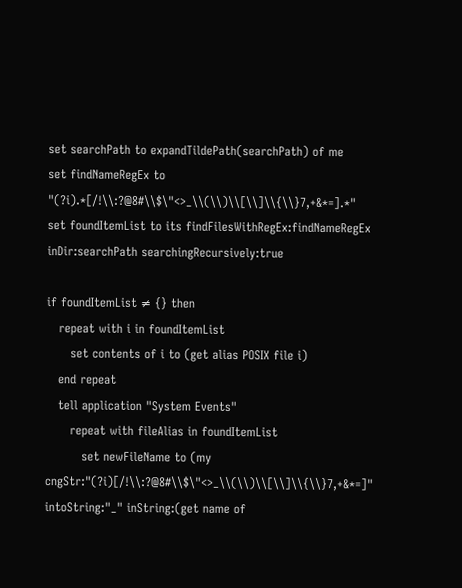set searchPath to expandTildePath(searchPath) of me
set findNameRegEx to "(?i).*[/!\\:?@8#\\$\"<>_\\(\\)\\[\\]\\{\\}7,+&*=].*"
set foundItemList to its findFilesWithRegEx:findNameRegEx inDir:searchPath searchingRecursively:true

if foundItemList ≠ {} then
   repeat with i in foundItemList
      set contents of i to (get alias POSIX file i)
   end repeat
   tell application "System Events"
      repeat with fileAlias in foundItemList
         set newFileName to (my cngStr:"(?i)[/!\\:?@8#\\$\"<>_\\(\\)\\[\\]\\{\\}7,+&*=]" intoString:"_" inString:(get name of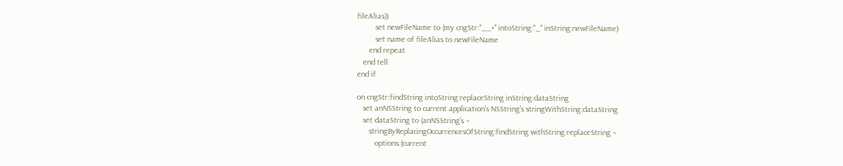fileAlias))
         set newFileName to (my cngStr:"__+" intoString:"_" inString:newFileName)
         set name of fileAlias to newFileName
      end repeat
   end tell
end if

on cngStr:findString intoString:replaceString inString:dataString
   set anNSString to current application's NSString's stringWithString:dataString
   set dataString to (anNSString's ¬
      stringByReplacingOccurrencesOfString:findString withString:replaceString ¬
         options:(current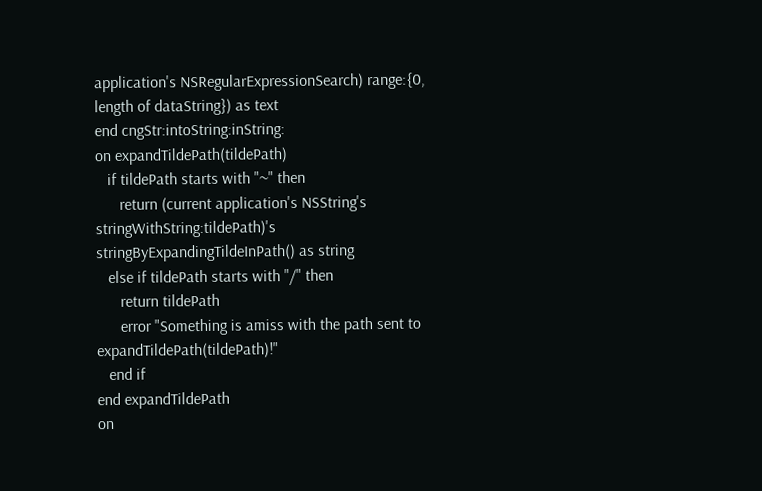application's NSRegularExpressionSearch) range:{0, length of dataString}) as text
end cngStr:intoString:inString:
on expandTildePath(tildePath)
   if tildePath starts with "~" then
      return (current application's NSString's stringWithString:tildePath)'s stringByExpandingTildeInPath() as string
   else if tildePath starts with "/" then
      return tildePath
      error "Something is amiss with the path sent to expandTildePath(tildePath)!"
   end if
end expandTildePath
on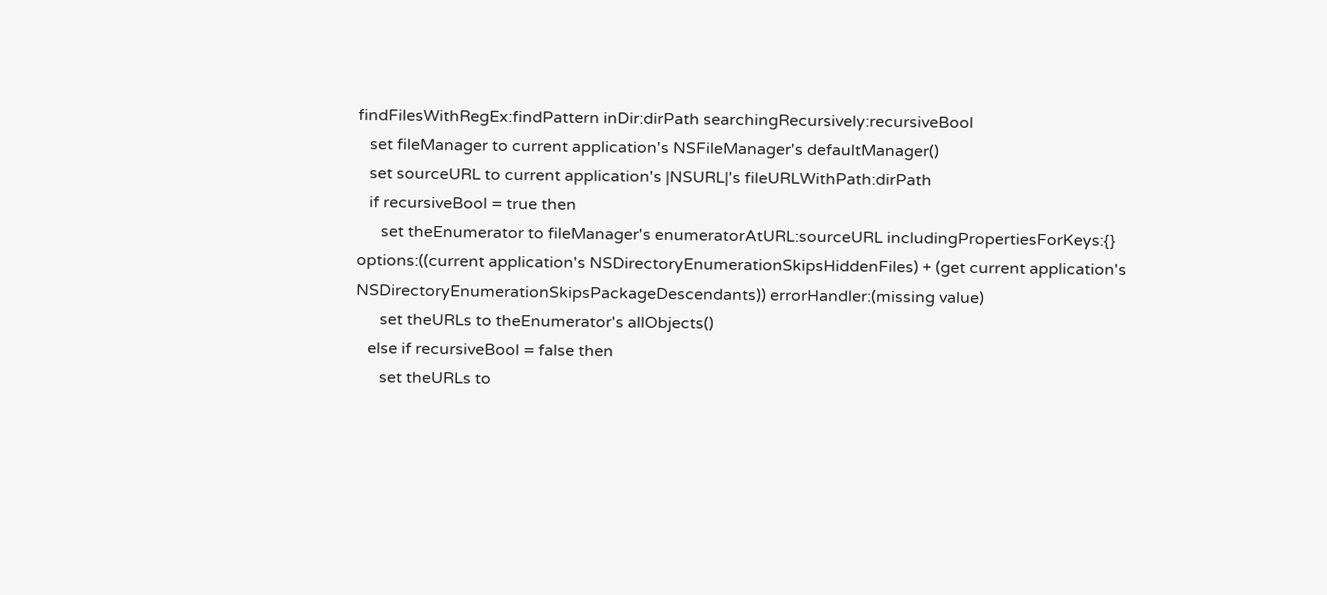findFilesWithRegEx:findPattern inDir:dirPath searchingRecursively:recursiveBool
   set fileManager to current application's NSFileManager's defaultManager()
   set sourceURL to current application's |NSURL|'s fileURLWithPath:dirPath
   if recursiveBool = true then
      set theEnumerator to fileManager's enumeratorAtURL:sourceURL includingPropertiesForKeys:{} options:((current application's NSDirectoryEnumerationSkipsHiddenFiles) + (get current application's NSDirectoryEnumerationSkipsPackageDescendants)) errorHandler:(missing value)
      set theURLs to theEnumerator's allObjects()
   else if recursiveBool = false then
      set theURLs to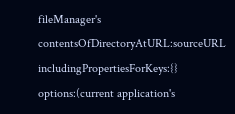fileManager's contentsOfDirectoryAtURL:sourceURL includingPropertiesForKeys:{} options:(current application's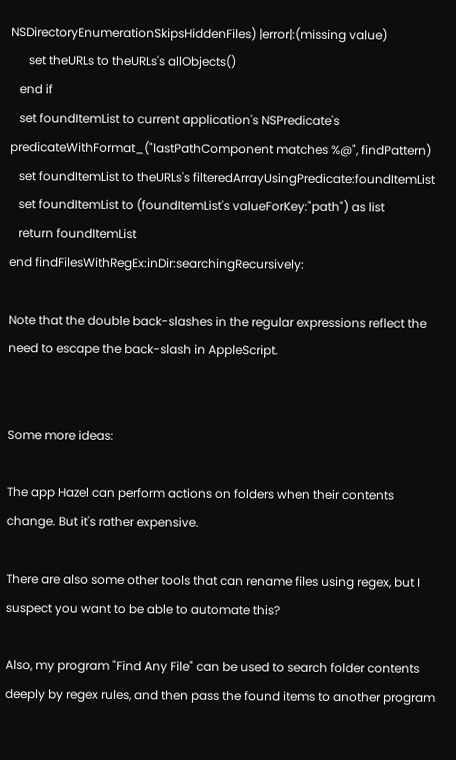NSDirectoryEnumerationSkipsHiddenFiles) |error|:(missing value)
      set theURLs to theURLs's allObjects()
   end if
   set foundItemList to current application's NSPredicate's predicateWithFormat_("lastPathComponent matches %@", findPattern)
   set foundItemList to theURLs's filteredArrayUsingPredicate:foundItemList
   set foundItemList to (foundItemList's valueForKey:"path") as list
   return foundItemList
end findFilesWithRegEx:inDir:searchingRecursively:

Note that the double back-slashes in the regular expressions reflect the need to escape the back-slash in AppleScript.


Some more ideas:

The app Hazel can perform actions on folders when their contents change. But it's rather expensive.

There are also some other tools that can rename files using regex, but I suspect you want to be able to automate this?

Also, my program "Find Any File" can be used to search folder contents deeply by regex rules, and then pass the found items to another program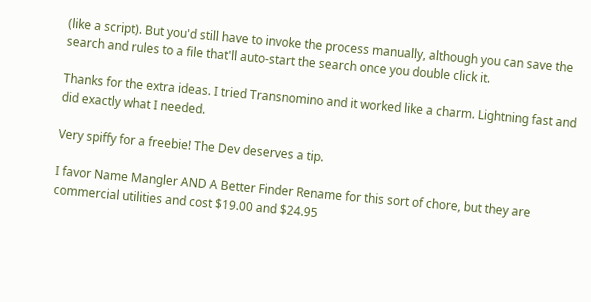(like a script). But you'd still have to invoke the process manually, although you can save the search and rules to a file that'll auto-start the search once you double click it.

Thanks for the extra ideas. I tried Transnomino and it worked like a charm. Lightning fast and did exactly what I needed.

Very spiffy for a freebie! The Dev deserves a tip.

I favor Name Mangler AND A Better Finder Rename for this sort of chore, but they are commercial utilities and cost $19.00 and $24.95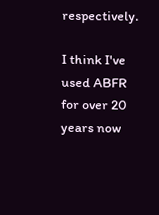respectively.

I think I've used ABFR for over 20 years now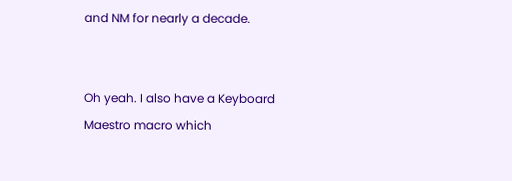and NM for nearly a decade.


Oh yeah. I also have a Keyboard Maestro macro which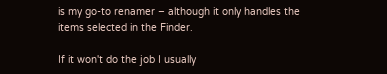is my go-to renamer – although it only handles the items selected in the Finder.

If it won't do the job I usually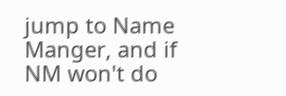jump to Name Manger, and if NM won't do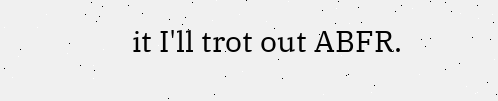it I'll trot out ABFR.